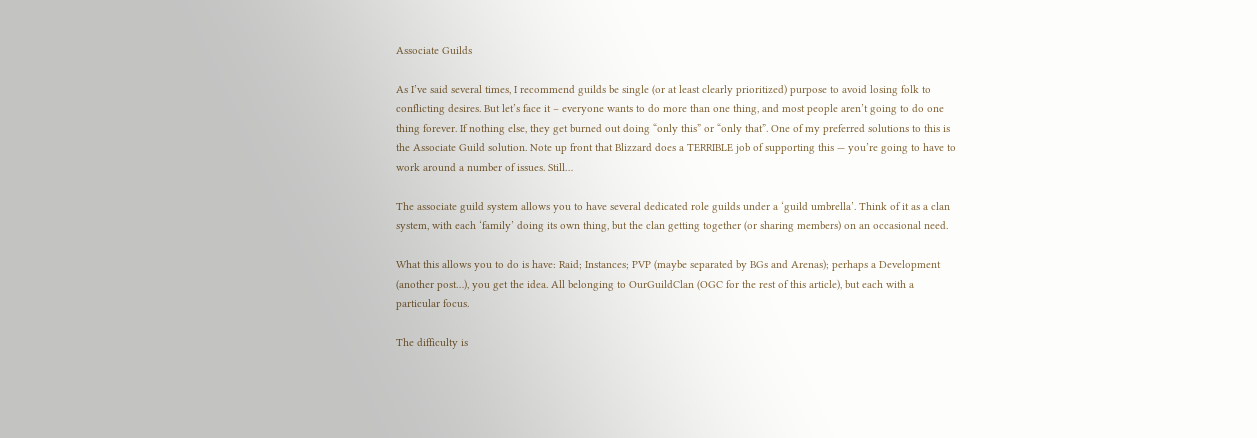Associate Guilds

As I’ve said several times, I recommend guilds be single (or at least clearly prioritized) purpose to avoid losing folk to conflicting desires. But let’s face it – everyone wants to do more than one thing, and most people aren’t going to do one thing forever. If nothing else, they get burned out doing “only this” or “only that”. One of my preferred solutions to this is the Associate Guild solution. Note up front that Blizzard does a TERRIBLE job of supporting this — you’re going to have to work around a number of issues. Still…

The associate guild system allows you to have several dedicated role guilds under a ‘guild umbrella’. Think of it as a clan system, with each ‘family’ doing its own thing, but the clan getting together (or sharing members) on an occasional need.

What this allows you to do is have: Raid; Instances; PVP (maybe separated by BGs and Arenas); perhaps a Development (another post…), you get the idea. All belonging to OurGuildClan (OGC for the rest of this article), but each with a particular focus.

The difficulty is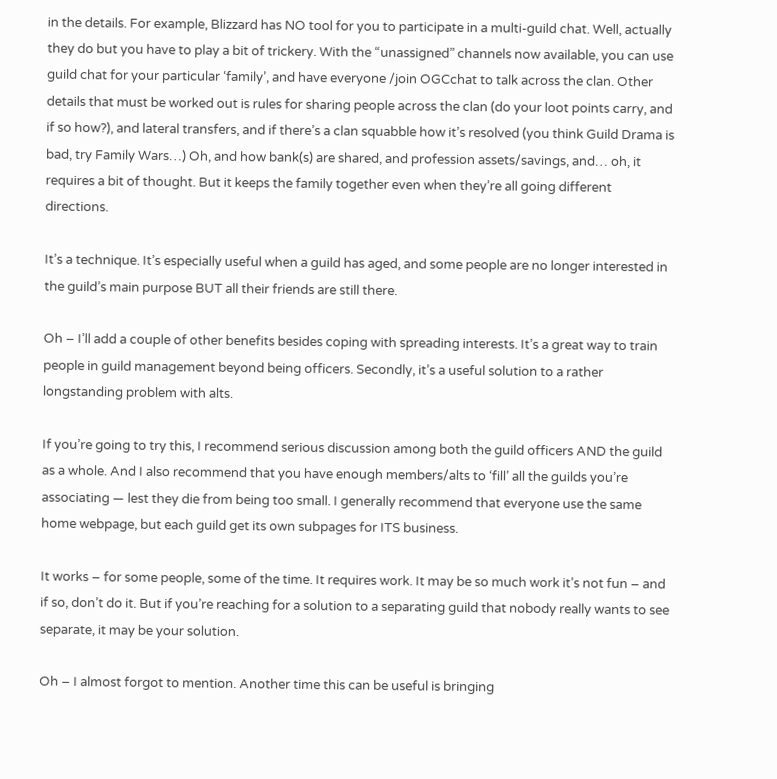in the details. For example, Blizzard has NO tool for you to participate in a multi-guild chat. Well, actually they do but you have to play a bit of trickery. With the “unassigned” channels now available, you can use guild chat for your particular ‘family’, and have everyone /join OGCchat to talk across the clan. Other details that must be worked out is rules for sharing people across the clan (do your loot points carry, and if so how?), and lateral transfers, and if there’s a clan squabble how it’s resolved (you think Guild Drama is bad, try Family Wars…) Oh, and how bank(s) are shared, and profession assets/savings, and… oh, it requires a bit of thought. But it keeps the family together even when they’re all going different directions.

It’s a technique. It’s especially useful when a guild has aged, and some people are no longer interested in the guild’s main purpose BUT all their friends are still there.

Oh – I’ll add a couple of other benefits besides coping with spreading interests. It’s a great way to train people in guild management beyond being officers. Secondly, it’s a useful solution to a rather longstanding problem with alts.

If you’re going to try this, I recommend serious discussion among both the guild officers AND the guild as a whole. And I also recommend that you have enough members/alts to ‘fill’ all the guilds you’re associating — lest they die from being too small. I generally recommend that everyone use the same home webpage, but each guild get its own subpages for ITS business.

It works – for some people, some of the time. It requires work. It may be so much work it’s not fun – and if so, don’t do it. But if you’re reaching for a solution to a separating guild that nobody really wants to see separate, it may be your solution.

Oh – I almost forgot to mention. Another time this can be useful is bringing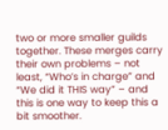two or more smaller guilds together. These merges carry their own problems – not least, “Who’s in charge” and “We did it THIS way” – and this is one way to keep this a bit smoother.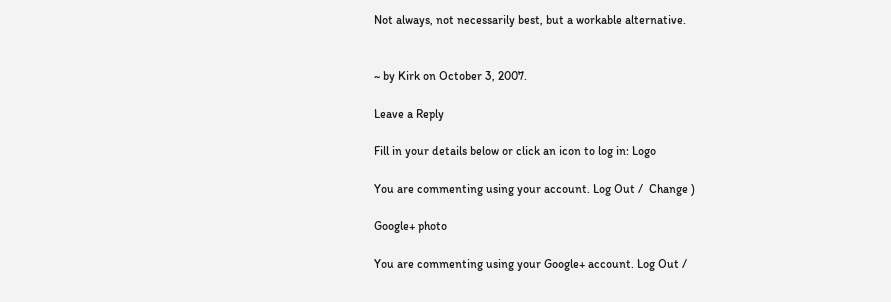Not always, not necessarily best, but a workable alternative.


~ by Kirk on October 3, 2007.

Leave a Reply

Fill in your details below or click an icon to log in: Logo

You are commenting using your account. Log Out /  Change )

Google+ photo

You are commenting using your Google+ account. Log Out /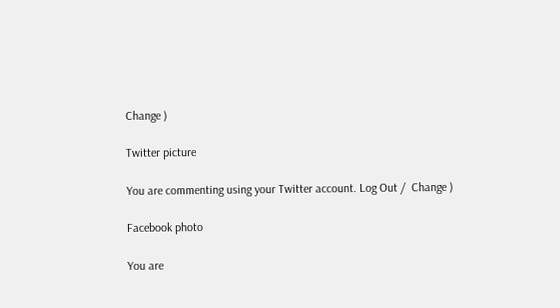Change )

Twitter picture

You are commenting using your Twitter account. Log Out /  Change )

Facebook photo

You are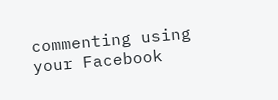commenting using your Facebook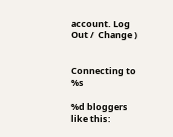account. Log Out /  Change )


Connecting to %s

%d bloggers like this: